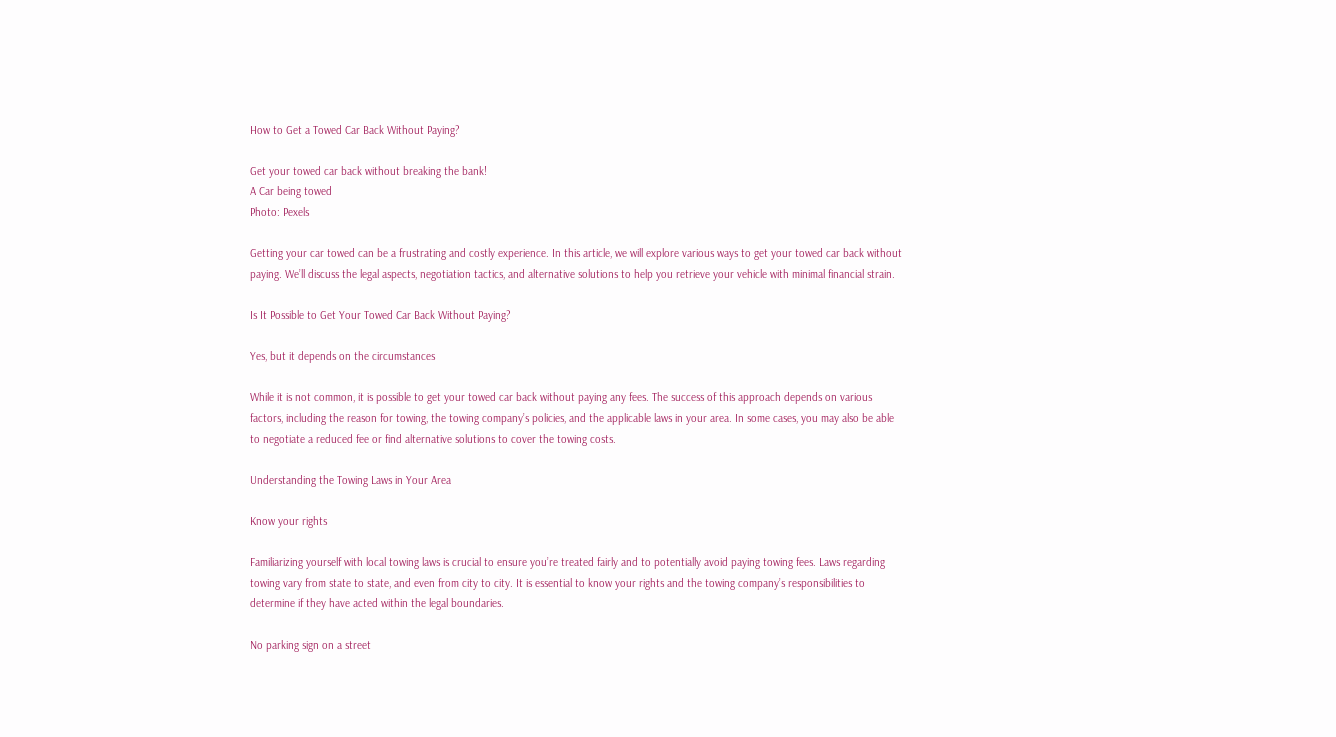How to Get a Towed Car Back Without Paying?

Get your towed car back without breaking the bank!
A Car being towed
Photo: Pexels

Getting your car towed can be a frustrating and costly experience. In this article, we will explore various ways to get your towed car back without paying. We’ll discuss the legal aspects, negotiation tactics, and alternative solutions to help you retrieve your vehicle with minimal financial strain.

Is It Possible to Get Your Towed Car Back Without Paying?

Yes, but it depends on the circumstances

While it is not common, it is possible to get your towed car back without paying any fees. The success of this approach depends on various factors, including the reason for towing, the towing company’s policies, and the applicable laws in your area. In some cases, you may also be able to negotiate a reduced fee or find alternative solutions to cover the towing costs.

Understanding the Towing Laws in Your Area

Know your rights

Familiarizing yourself with local towing laws is crucial to ensure you’re treated fairly and to potentially avoid paying towing fees. Laws regarding towing vary from state to state, and even from city to city. It is essential to know your rights and the towing company’s responsibilities to determine if they have acted within the legal boundaries.

No parking sign on a street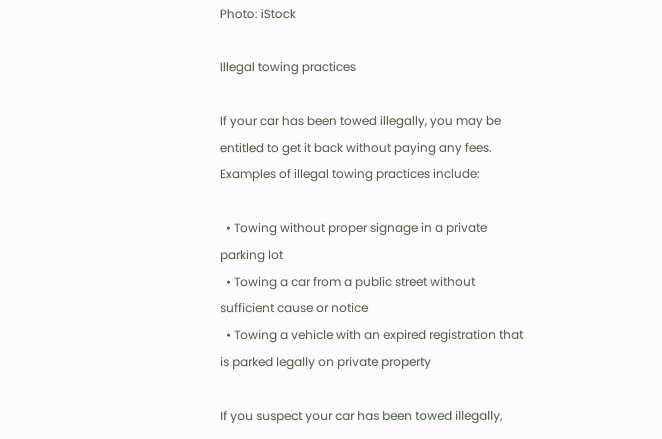Photo: iStock

Illegal towing practices

If your car has been towed illegally, you may be entitled to get it back without paying any fees. Examples of illegal towing practices include:

  • Towing without proper signage in a private parking lot
  • Towing a car from a public street without sufficient cause or notice
  • Towing a vehicle with an expired registration that is parked legally on private property

If you suspect your car has been towed illegally,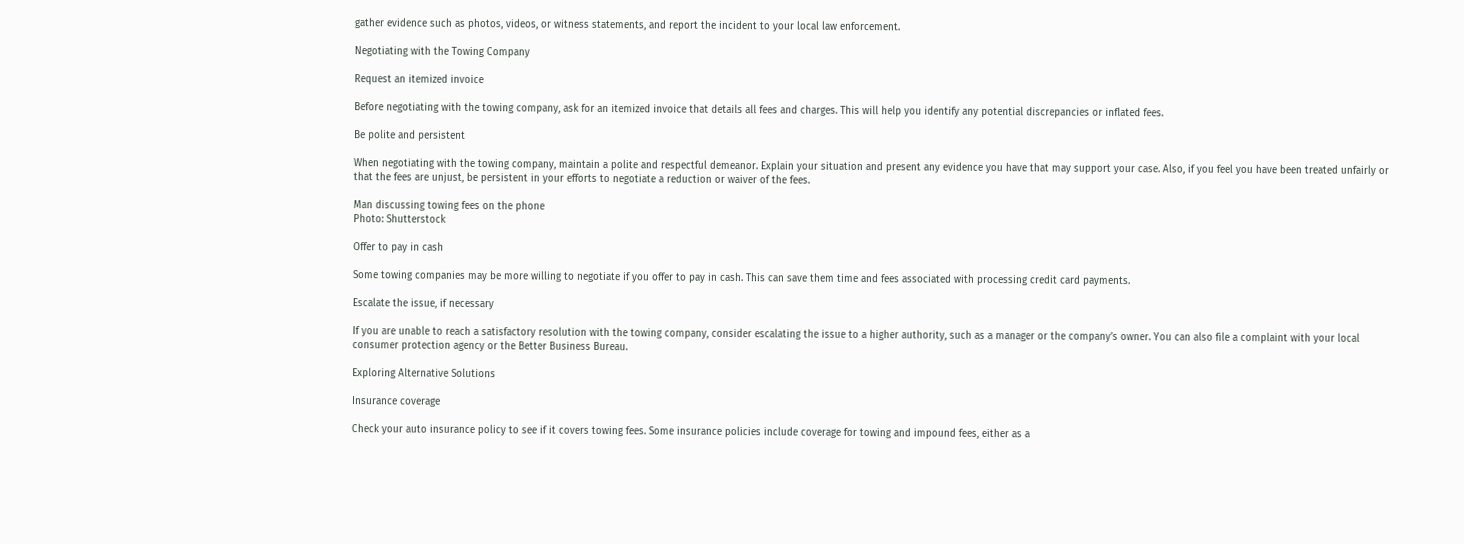gather evidence such as photos, videos, or witness statements, and report the incident to your local law enforcement.

Negotiating with the Towing Company

Request an itemized invoice

Before negotiating with the towing company, ask for an itemized invoice that details all fees and charges. This will help you identify any potential discrepancies or inflated fees.

Be polite and persistent

When negotiating with the towing company, maintain a polite and respectful demeanor. Explain your situation and present any evidence you have that may support your case. Also, if you feel you have been treated unfairly or that the fees are unjust, be persistent in your efforts to negotiate a reduction or waiver of the fees.

Man discussing towing fees on the phone
Photo: Shutterstock

Offer to pay in cash

Some towing companies may be more willing to negotiate if you offer to pay in cash. This can save them time and fees associated with processing credit card payments.

Escalate the issue, if necessary

If you are unable to reach a satisfactory resolution with the towing company, consider escalating the issue to a higher authority, such as a manager or the company’s owner. You can also file a complaint with your local consumer protection agency or the Better Business Bureau.

Exploring Alternative Solutions

Insurance coverage

Check your auto insurance policy to see if it covers towing fees. Some insurance policies include coverage for towing and impound fees, either as a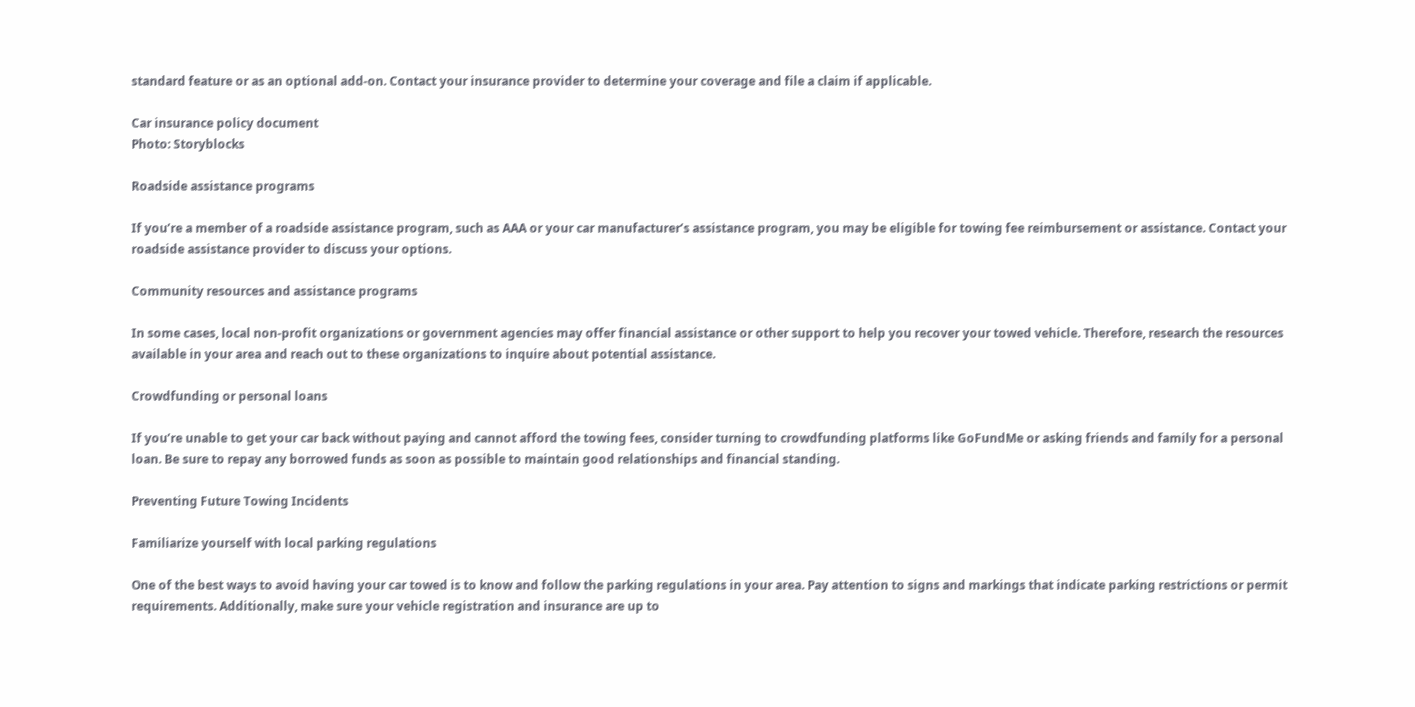standard feature or as an optional add-on. Contact your insurance provider to determine your coverage and file a claim if applicable.

Car insurance policy document
Photo: Storyblocks

Roadside assistance programs

If you’re a member of a roadside assistance program, such as AAA or your car manufacturer’s assistance program, you may be eligible for towing fee reimbursement or assistance. Contact your roadside assistance provider to discuss your options.

Community resources and assistance programs

In some cases, local non-profit organizations or government agencies may offer financial assistance or other support to help you recover your towed vehicle. Therefore, research the resources available in your area and reach out to these organizations to inquire about potential assistance.

Crowdfunding or personal loans

If you’re unable to get your car back without paying and cannot afford the towing fees, consider turning to crowdfunding platforms like GoFundMe or asking friends and family for a personal loan. Be sure to repay any borrowed funds as soon as possible to maintain good relationships and financial standing.

Preventing Future Towing Incidents

Familiarize yourself with local parking regulations

One of the best ways to avoid having your car towed is to know and follow the parking regulations in your area. Pay attention to signs and markings that indicate parking restrictions or permit requirements. Additionally, make sure your vehicle registration and insurance are up to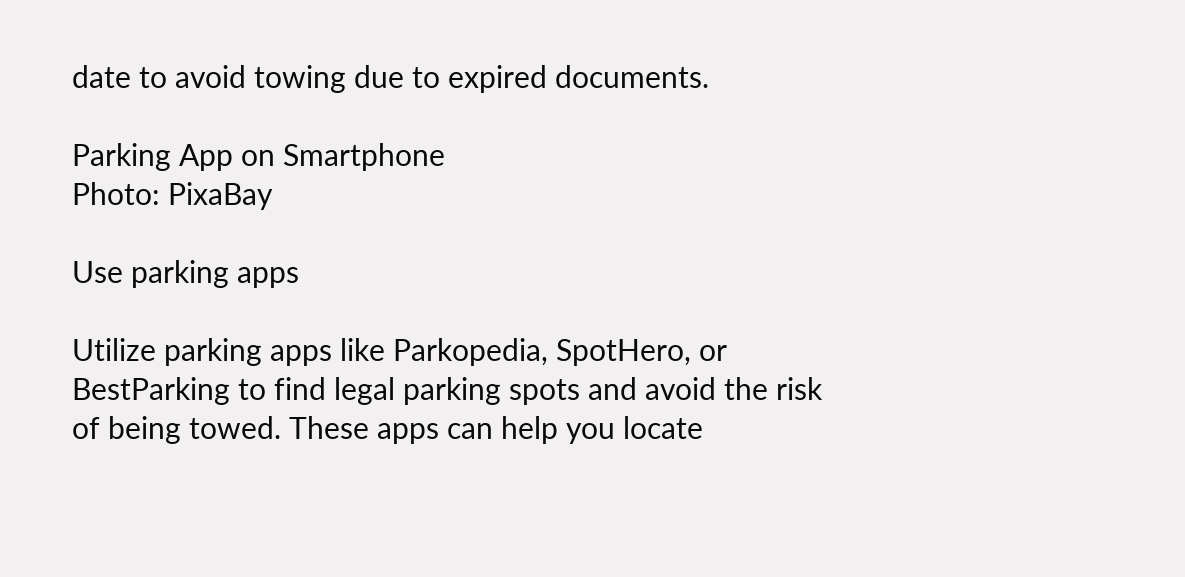date to avoid towing due to expired documents.

Parking App on Smartphone
Photo: PixaBay

Use parking apps

Utilize parking apps like Parkopedia, SpotHero, or BestParking to find legal parking spots and avoid the risk of being towed. These apps can help you locate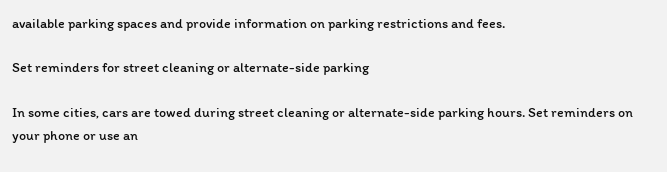available parking spaces and provide information on parking restrictions and fees.

Set reminders for street cleaning or alternate-side parking

In some cities, cars are towed during street cleaning or alternate-side parking hours. Set reminders on your phone or use an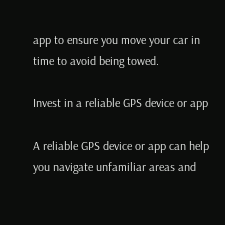app to ensure you move your car in time to avoid being towed.

Invest in a reliable GPS device or app

A reliable GPS device or app can help you navigate unfamiliar areas and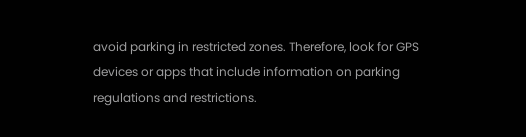avoid parking in restricted zones. Therefore, look for GPS devices or apps that include information on parking regulations and restrictions.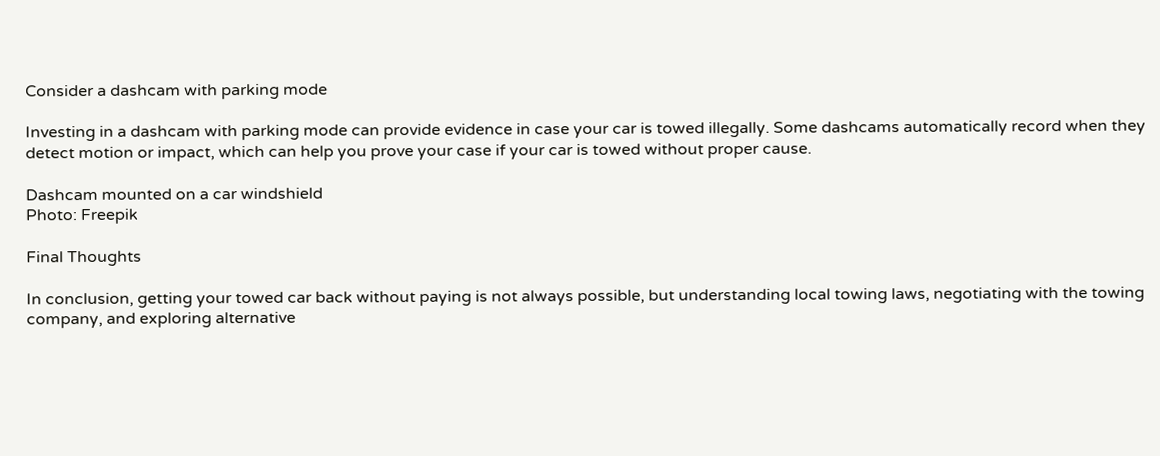Consider a dashcam with parking mode

Investing in a dashcam with parking mode can provide evidence in case your car is towed illegally. Some dashcams automatically record when they detect motion or impact, which can help you prove your case if your car is towed without proper cause.

Dashcam mounted on a car windshield
Photo: Freepik

Final Thoughts

In conclusion, getting your towed car back without paying is not always possible, but understanding local towing laws, negotiating with the towing company, and exploring alternative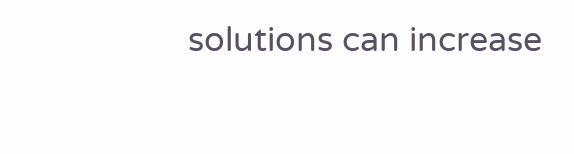solutions can increase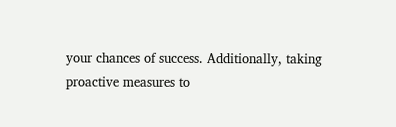your chances of success. Additionally, taking proactive measures to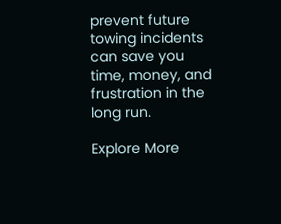prevent future towing incidents can save you time, money, and frustration in the long run.

Explore More